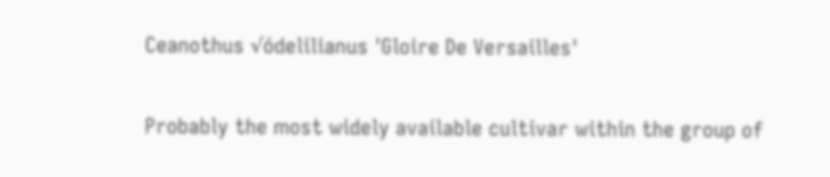Ceanothus √ódelilianus 'Gloire De Versailles'

Probably the most widely available cultivar within the group of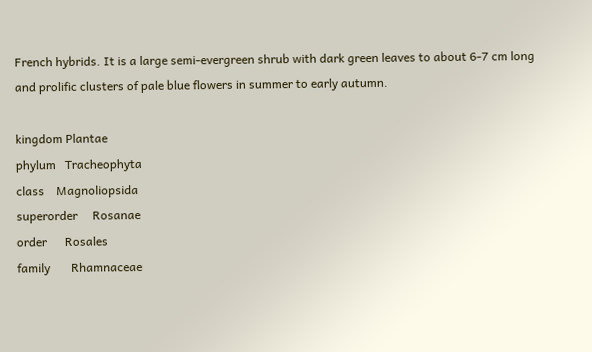French hybrids. It is a large semi-evergreen shrub with dark green leaves to about 6-7 cm long and prolific clusters of pale blue flowers in summer to early autumn.

kingdom Plantae
phylum   Tracheophyta
class    Magnoliopsida
superorder     Rosanae
order      Rosales
family       Rhamnaceae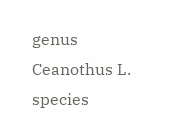genus        Ceanothus L.
species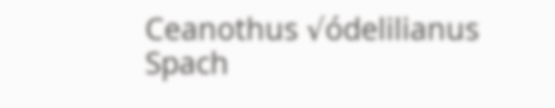Ceanothus √ódelilianus Spach